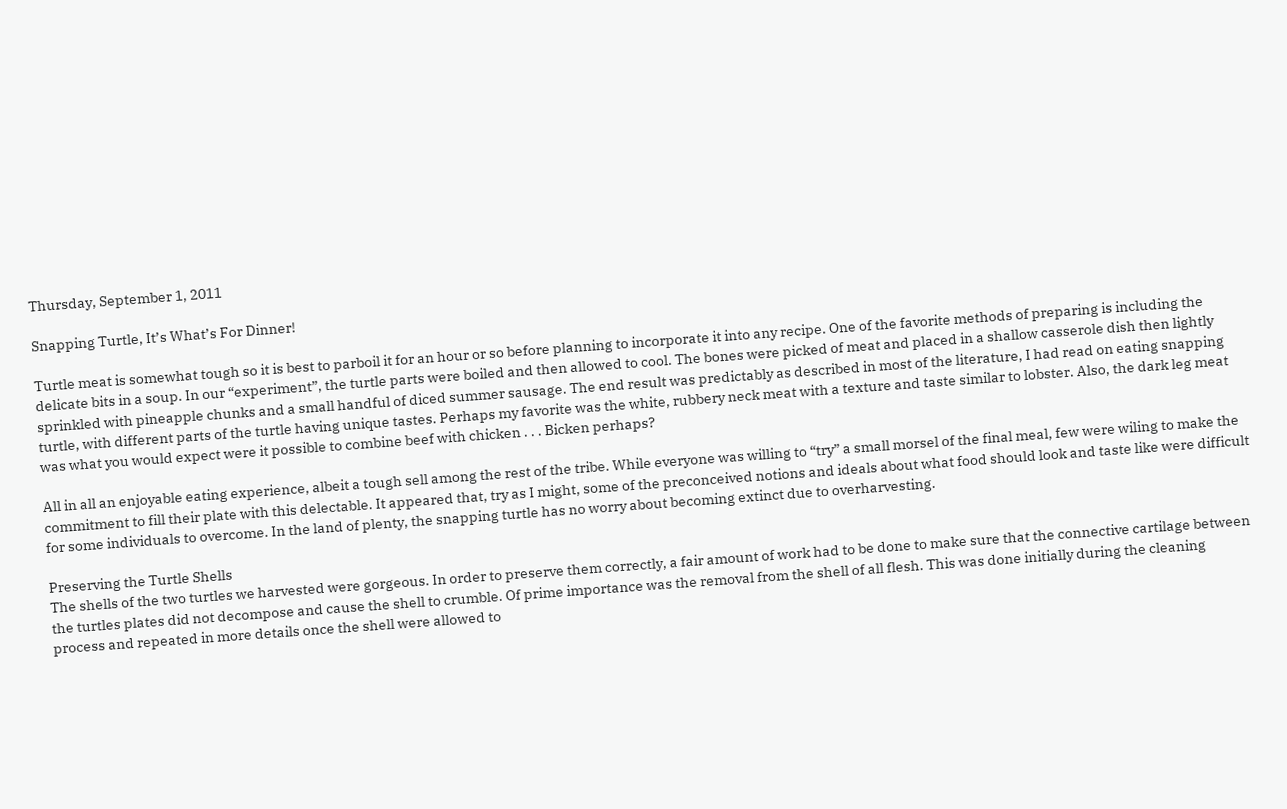Thursday, September 1, 2011

Snapping Turtle, It’s What’s For Dinner!

Turtle meat is somewhat tough so it is best to parboil it for an hour or so before planning to incorporate it into any recipe. One of the favorite methods of preparing is including the delicate bits in a soup. In our “experiment”, the turtle parts were boiled and then allowed to cool. The bones were picked of meat and placed in a shallow casserole dish then lightly sprinkled with pineapple chunks and a small handful of diced summer sausage. The end result was predictably as described in most of the literature, I had read on eating snapping turtle, with different parts of the turtle having unique tastes. Perhaps my favorite was the white, rubbery neck meat with a texture and taste similar to lobster. Also, the dark leg meat was what you would expect were it possible to combine beef with chicken . . . Bicken perhaps?

All in all an enjoyable eating experience, albeit a tough sell among the rest of the tribe. While everyone was willing to “try” a small morsel of the final meal, few were wiling to make the commitment to fill their plate with this delectable. It appeared that, try as I might, some of the preconceived notions and ideals about what food should look and taste like were difficult for some individuals to overcome. In the land of plenty, the snapping turtle has no worry about becoming extinct due to overharvesting.

Preserving the Turtle Shells
The shells of the two turtles we harvested were gorgeous. In order to preserve them correctly, a fair amount of work had to be done to make sure that the connective cartilage between the turtles plates did not decompose and cause the shell to crumble. Of prime importance was the removal from the shell of all flesh. This was done initially during the cleaning process and repeated in more details once the shell were allowed to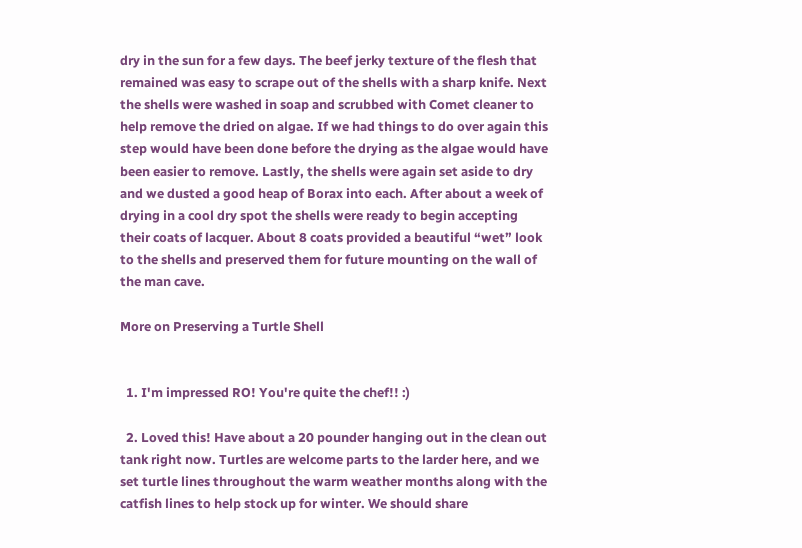dry in the sun for a few days. The beef jerky texture of the flesh that remained was easy to scrape out of the shells with a sharp knife. Next the shells were washed in soap and scrubbed with Comet cleaner to help remove the dried on algae. If we had things to do over again this step would have been done before the drying as the algae would have been easier to remove. Lastly, the shells were again set aside to dry and we dusted a good heap of Borax into each. After about a week of drying in a cool dry spot the shells were ready to begin accepting their coats of lacquer. About 8 coats provided a beautiful “wet” look to the shells and preserved them for future mounting on the wall of the man cave.

More on Preserving a Turtle Shell


  1. I'm impressed RO! You're quite the chef!! :)

  2. Loved this! Have about a 20 pounder hanging out in the clean out tank right now. Turtles are welcome parts to the larder here, and we set turtle lines throughout the warm weather months along with the catfish lines to help stock up for winter. We should share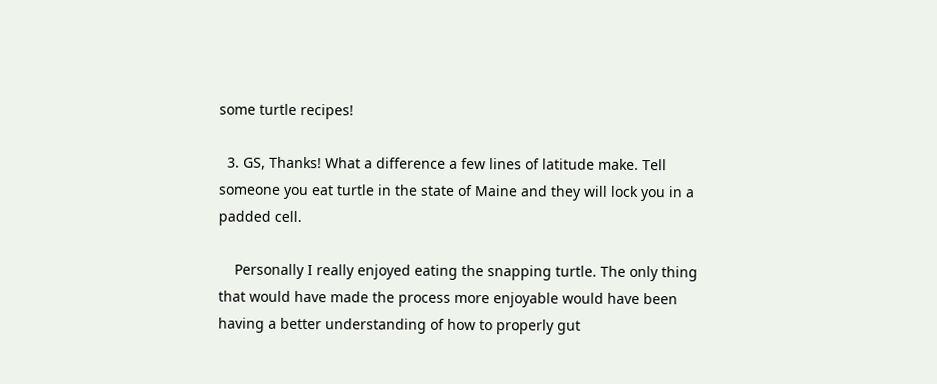some turtle recipes!

  3. GS, Thanks! What a difference a few lines of latitude make. Tell someone you eat turtle in the state of Maine and they will lock you in a padded cell.

    Personally I really enjoyed eating the snapping turtle. The only thing that would have made the process more enjoyable would have been having a better understanding of how to properly gut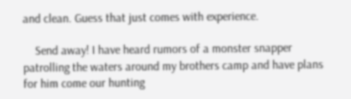and clean. Guess that just comes with experience.

    Send away! I have heard rumors of a monster snapper patrolling the waters around my brothers camp and have plans for him come our hunting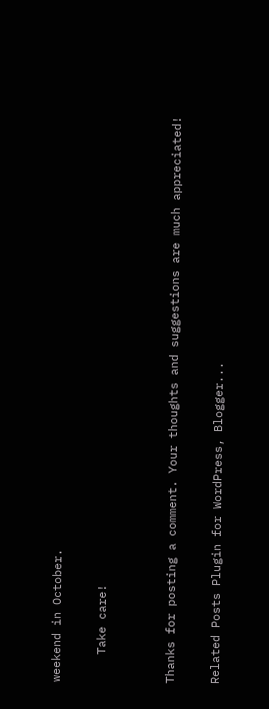weekend in October.

    Take care!


Thanks for posting a comment. Your thoughts and suggestions are much appreciated!

Related Posts Plugin for WordPress, Blogger...